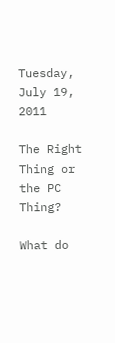Tuesday, July 19, 2011

The Right Thing or the PC Thing?

What do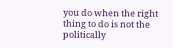you do when the right thing to do is not the politically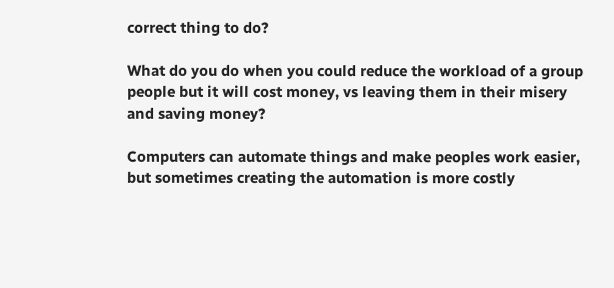correct thing to do?

What do you do when you could reduce the workload of a group people but it will cost money, vs leaving them in their misery and saving money?

Computers can automate things and make peoples work easier, but sometimes creating the automation is more costly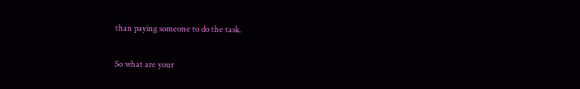than paying someone to do the task.

So what are your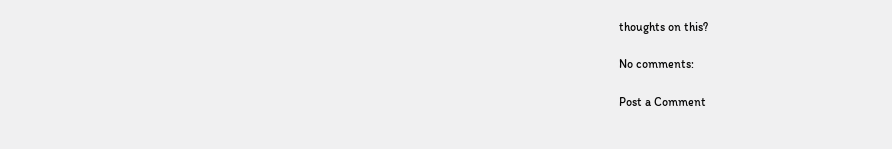thoughts on this?

No comments:

Post a Comment